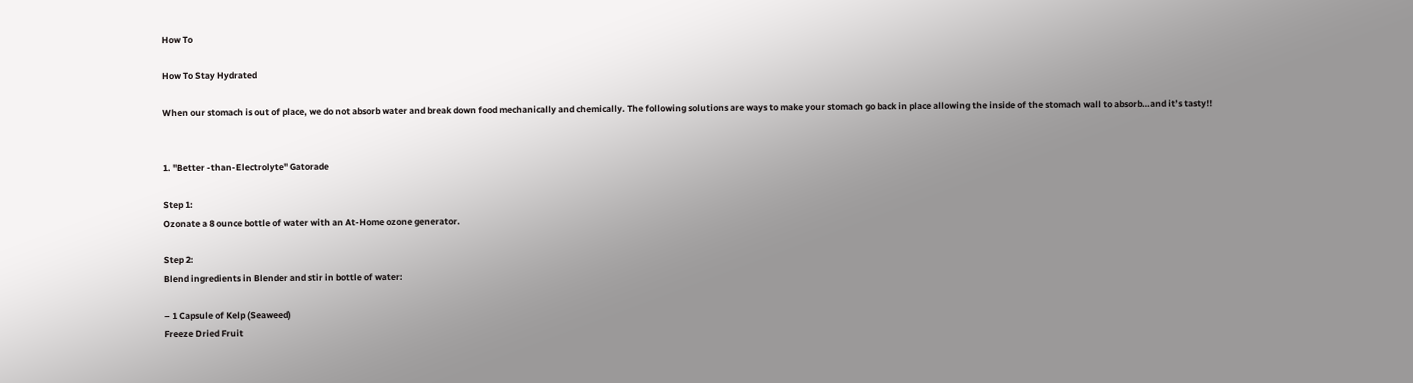How To

How To Stay Hydrated

When our stomach is out of place, we do not absorb water and break down food mechanically and chemically. The following solutions are ways to make your stomach go back in place allowing the inside of the stomach wall to absorb…and it’s tasty!!


1. "Better -than-Electrolyte" Gatorade

Step 1:
Ozonate a 8 ounce bottle of water with an At-Home ozone generator.

Step 2:
Blend ingredients in Blender and stir in bottle of water:

– 1 Capsule of Kelp (Seaweed)
Freeze Dried Fruit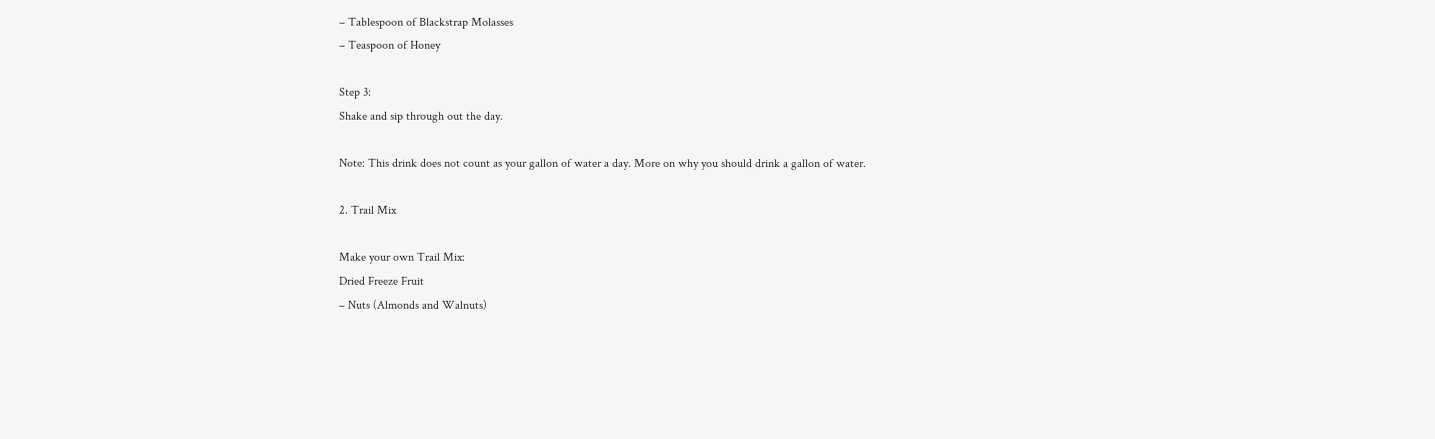– Tablespoon of Blackstrap Molasses
– Teaspoon of Honey

Step 3:
Shake and sip through out the day.

Note: This drink does not count as your gallon of water a day. More on why you should drink a gallon of water.

2. Trail Mix

Make your own Trail Mix:
Dried Freeze Fruit
– Nuts (Almonds and Walnuts)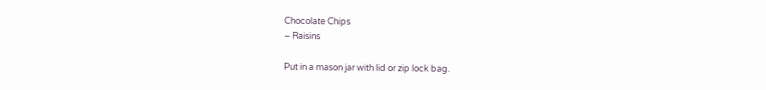Chocolate Chips
– Raisins

Put in a mason jar with lid or zip lock bag.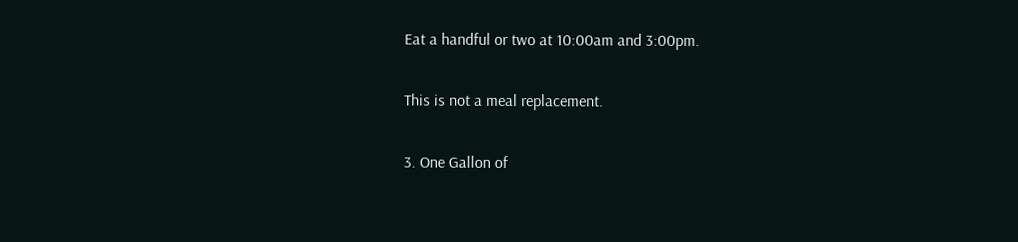Eat a handful or two at 10:00am and 3:00pm.

This is not a meal replacement.

3. One Gallon of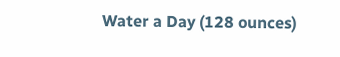Water a Day (128 ounces)